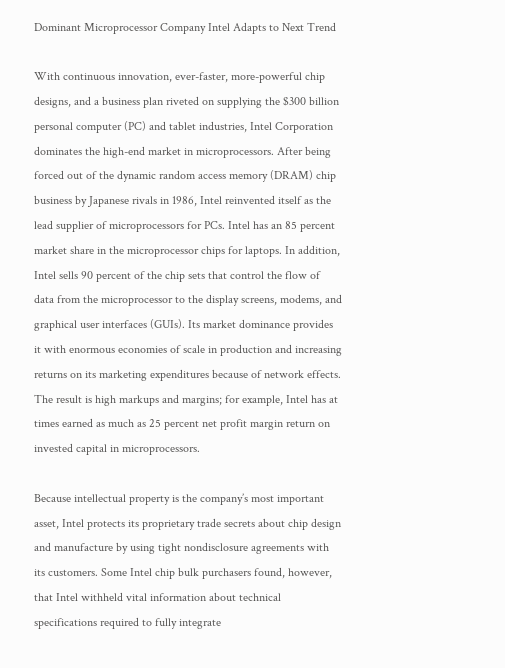Dominant Microprocessor Company Intel Adapts to Next Trend

With continuous innovation, ever-faster, more-powerful chip designs, and a business plan riveted on supplying the $300 billion personal computer (PC) and tablet industries, Intel Corporation dominates the high-end market in microprocessors. After being forced out of the dynamic random access memory (DRAM) chip business by Japanese rivals in 1986, Intel reinvented itself as the lead supplier of microprocessors for PCs. Intel has an 85 percent market share in the microprocessor chips for laptops. In addition, Intel sells 90 percent of the chip sets that control the flow of data from the microprocessor to the display screens, modems, and graphical user interfaces (GUIs). Its market dominance provides it with enormous economies of scale in production and increasing returns on its marketing expenditures because of network effects. The result is high markups and margins; for example, Intel has at times earned as much as 25 percent net profit margin return on invested capital in microprocessors.

Because intellectual property is the company’s most important asset, Intel protects its proprietary trade secrets about chip design and manufacture by using tight nondisclosure agreements with its customers. Some Intel chip bulk purchasers found, however, that Intel withheld vital information about technical specifications required to fully integrate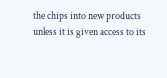the chips into new products unless it is given access to its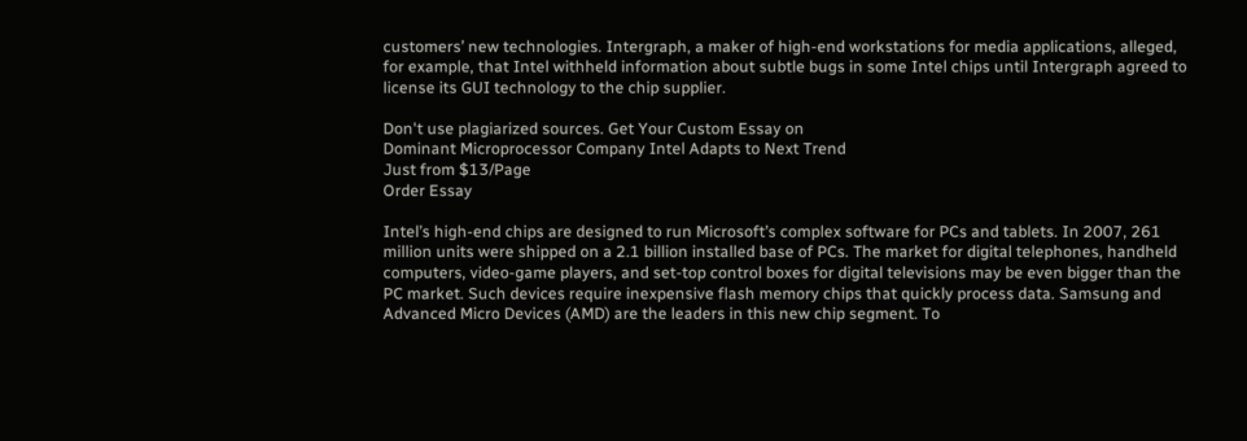customers’ new technologies. Intergraph, a maker of high-end workstations for media applications, alleged, for example, that Intel withheld information about subtle bugs in some Intel chips until Intergraph agreed to license its GUI technology to the chip supplier.

Don't use plagiarized sources. Get Your Custom Essay on
Dominant Microprocessor Company Intel Adapts to Next Trend
Just from $13/Page
Order Essay

Intel’s high-end chips are designed to run Microsoft’s complex software for PCs and tablets. In 2007, 261 million units were shipped on a 2.1 billion installed base of PCs. The market for digital telephones, handheld computers, video-game players, and set-top control boxes for digital televisions may be even bigger than the PC market. Such devices require inexpensive flash memory chips that quickly process data. Samsung and Advanced Micro Devices (AMD) are the leaders in this new chip segment. To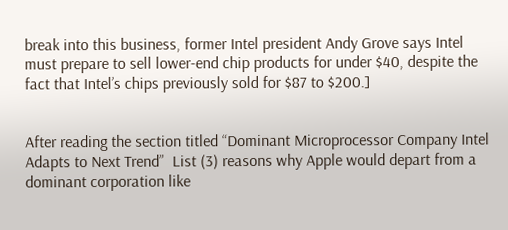break into this business, former Intel president Andy Grove says Intel must prepare to sell lower-end chip products for under $40, despite the fact that Intel’s chips previously sold for $87 to $200.]


After reading the section titled “Dominant Microprocessor Company Intel Adapts to Next Trend”  List (3) reasons why Apple would depart from a dominant corporation like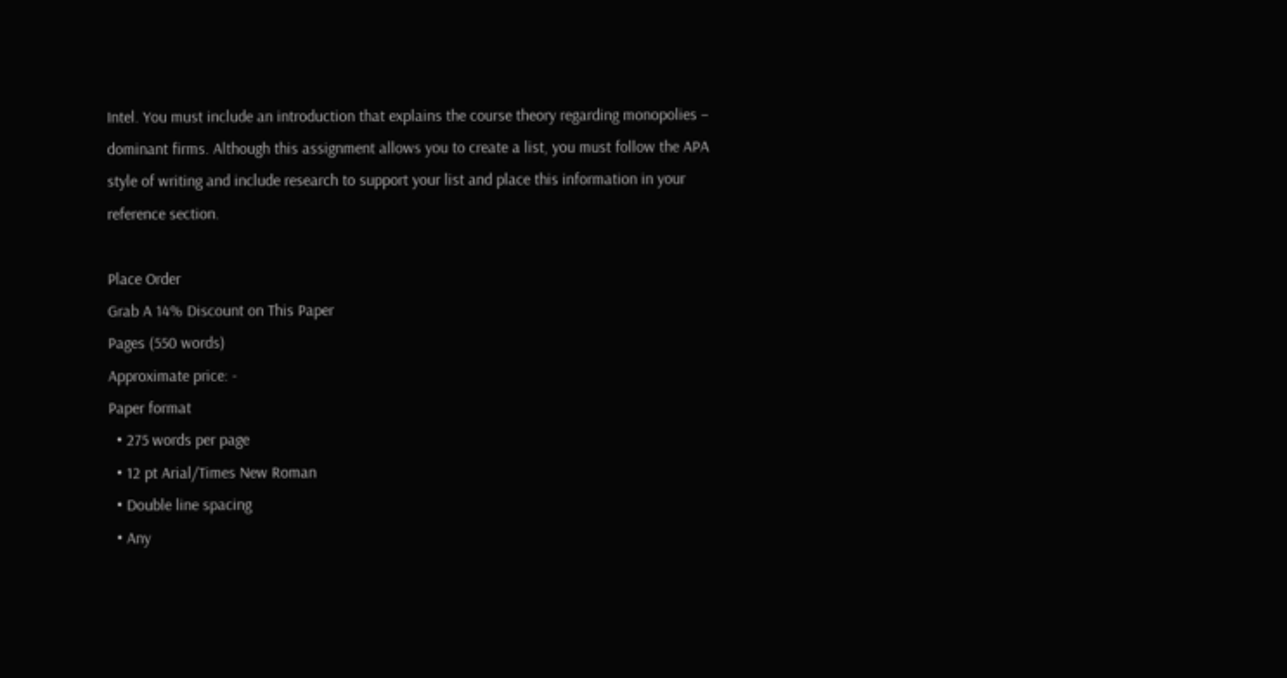Intel. You must include an introduction that explains the course theory regarding monopolies – dominant firms. Although this assignment allows you to create a list, you must follow the APA style of writing and include research to support your list and place this information in your reference section.

Place Order
Grab A 14% Discount on This Paper
Pages (550 words)
Approximate price: -
Paper format
  • 275 words per page
  • 12 pt Arial/Times New Roman
  • Double line spacing
  • Any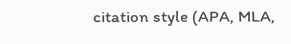citation style (APA, MLA,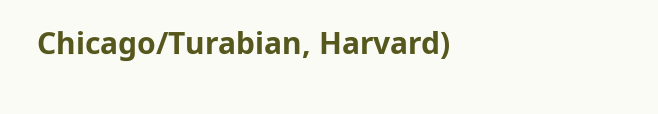Chicago/Turabian, Harvard)